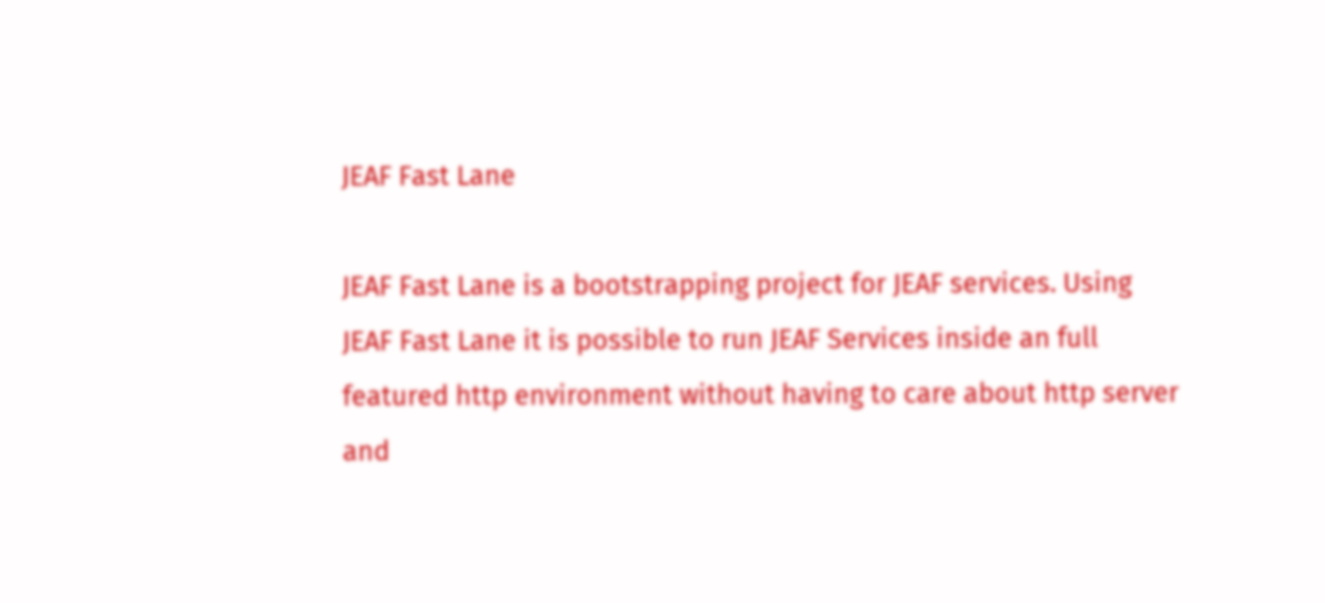JEAF Fast Lane

JEAF Fast Lane is a bootstrapping project for JEAF services. Using JEAF Fast Lane it is possible to run JEAF Services inside an full featured http environment without having to care about http server and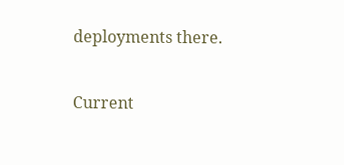deployments there.

Current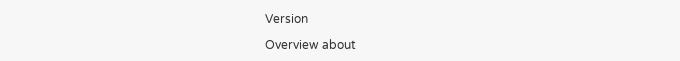Version

Overview about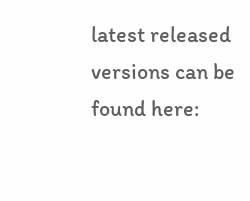latest released versions can be found here: